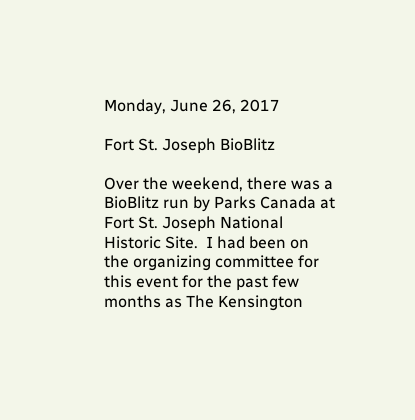Monday, June 26, 2017

Fort St. Joseph BioBlitz

Over the weekend, there was a BioBlitz run by Parks Canada at Fort St. Joseph National Historic Site.  I had been on the organizing committee for this event for the past few months as The Kensington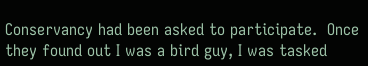Conservancy had been asked to participate.  Once they found out I was a bird guy, I was tasked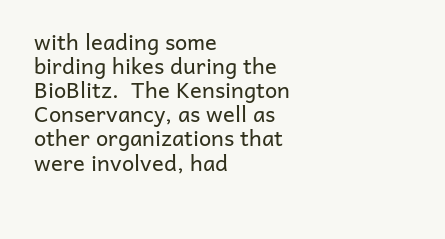with leading some birding hikes during the BioBlitz.  The Kensington Conservancy, as well as other organizations that were involved, had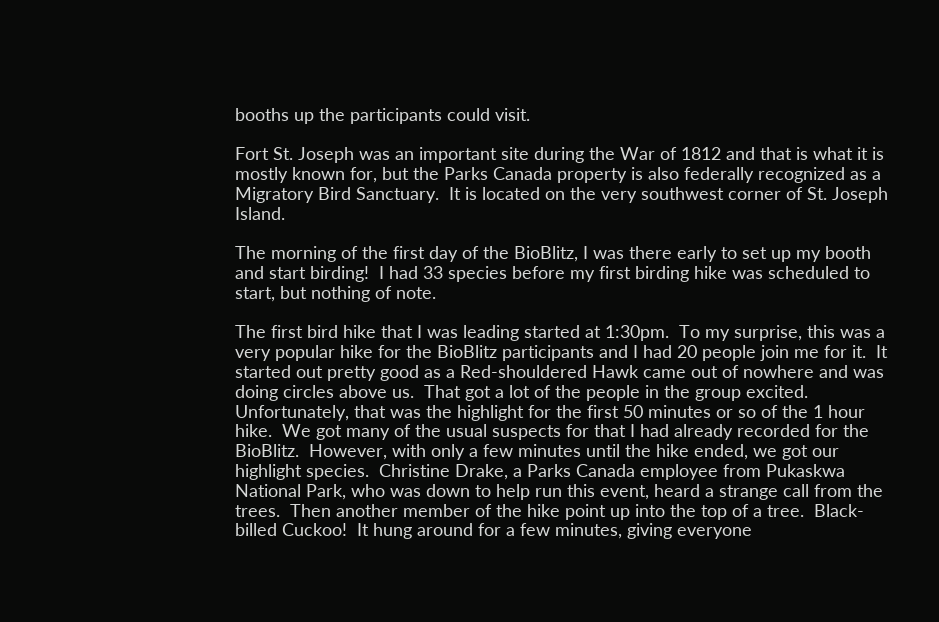booths up the participants could visit.

Fort St. Joseph was an important site during the War of 1812 and that is what it is mostly known for, but the Parks Canada property is also federally recognized as a Migratory Bird Sanctuary.  It is located on the very southwest corner of St. Joseph Island.

The morning of the first day of the BioBlitz, I was there early to set up my booth and start birding!  I had 33 species before my first birding hike was scheduled to start, but nothing of note.

The first bird hike that I was leading started at 1:30pm.  To my surprise, this was a very popular hike for the BioBlitz participants and I had 20 people join me for it.  It started out pretty good as a Red-shouldered Hawk came out of nowhere and was doing circles above us.  That got a lot of the people in the group excited.  Unfortunately, that was the highlight for the first 50 minutes or so of the 1 hour hike.  We got many of the usual suspects for that I had already recorded for the BioBlitz.  However, with only a few minutes until the hike ended, we got our highlight species.  Christine Drake, a Parks Canada employee from Pukaskwa National Park, who was down to help run this event, heard a strange call from the trees.  Then another member of the hike point up into the top of a tree.  Black-billed Cuckoo!  It hung around for a few minutes, giving everyone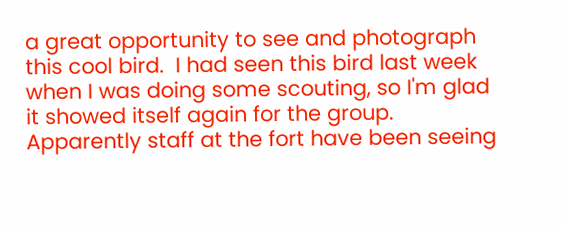a great opportunity to see and photograph this cool bird.  I had seen this bird last week when I was doing some scouting, so I'm glad it showed itself again for the group.  Apparently staff at the fort have been seeing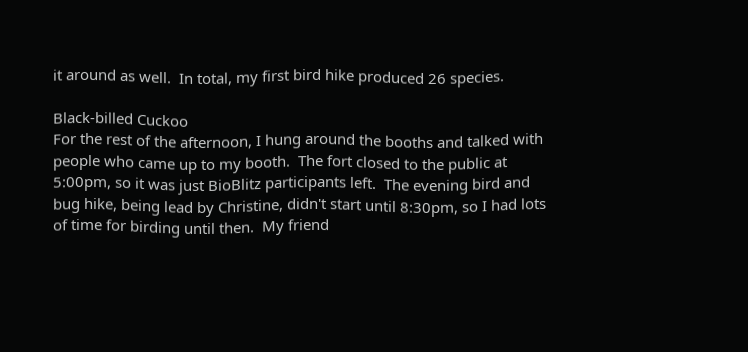it around as well.  In total, my first bird hike produced 26 species.

Black-billed Cuckoo
For the rest of the afternoon, I hung around the booths and talked with people who came up to my booth.  The fort closed to the public at 5:00pm, so it was just BioBlitz participants left.  The evening bird and bug hike, being lead by Christine, didn't start until 8:30pm, so I had lots of time for birding until then.  My friend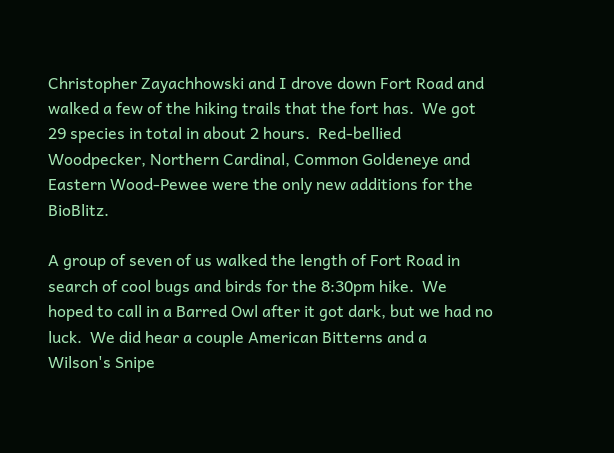Christopher Zayachhowski and I drove down Fort Road and walked a few of the hiking trails that the fort has.  We got 29 species in total in about 2 hours.  Red-bellied Woodpecker, Northern Cardinal, Common Goldeneye and Eastern Wood-Pewee were the only new additions for the BioBlitz.

A group of seven of us walked the length of Fort Road in search of cool bugs and birds for the 8:30pm hike.  We hoped to call in a Barred Owl after it got dark, but we had no luck.  We did hear a couple American Bitterns and a Wilson's Snipe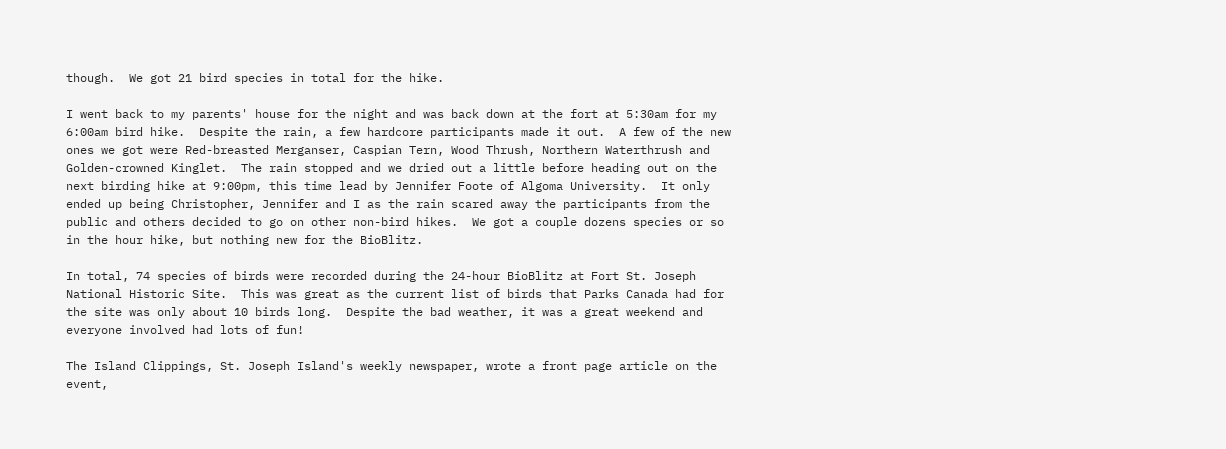though.  We got 21 bird species in total for the hike.

I went back to my parents' house for the night and was back down at the fort at 5:30am for my 6:00am bird hike.  Despite the rain, a few hardcore participants made it out.  A few of the new ones we got were Red-breasted Merganser, Caspian Tern, Wood Thrush, Northern Waterthrush and Golden-crowned Kinglet.  The rain stopped and we dried out a little before heading out on the next birding hike at 9:00pm, this time lead by Jennifer Foote of Algoma University.  It only ended up being Christopher, Jennifer and I as the rain scared away the participants from the public and others decided to go on other non-bird hikes.  We got a couple dozens species or so in the hour hike, but nothing new for the BioBlitz.

In total, 74 species of birds were recorded during the 24-hour BioBlitz at Fort St. Joseph National Historic Site.  This was great as the current list of birds that Parks Canada had for the site was only about 10 birds long.  Despite the bad weather, it was a great weekend and everyone involved had lots of fun!

The Island Clippings, St. Joseph Island's weekly newspaper, wrote a front page article on the event,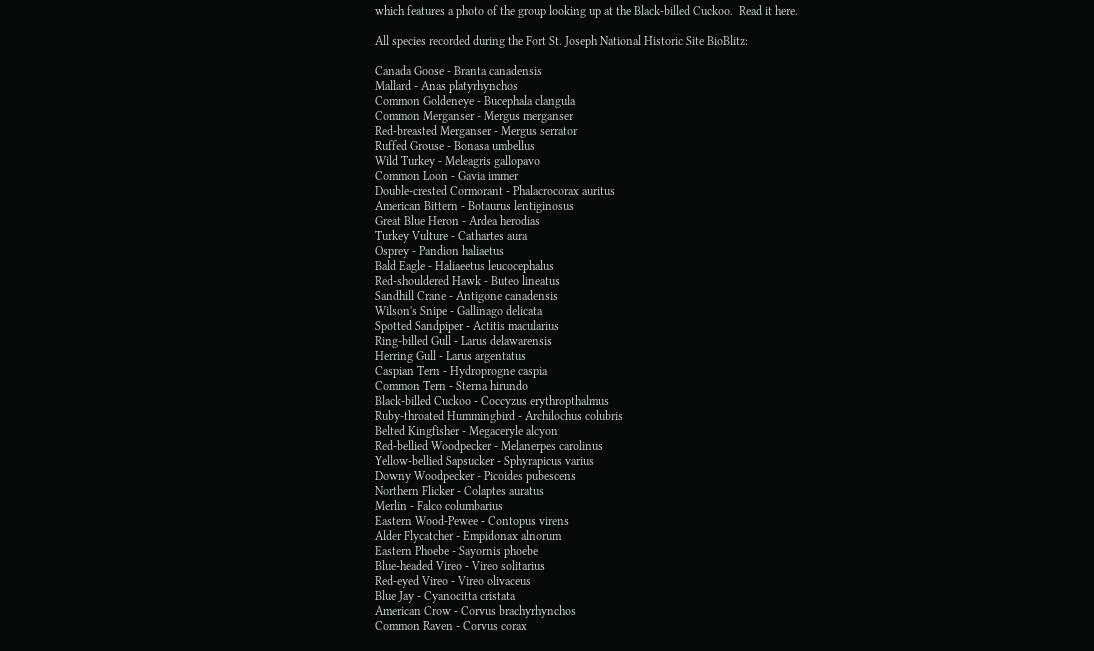which features a photo of the group looking up at the Black-billed Cuckoo.  Read it here.

All species recorded during the Fort St. Joseph National Historic Site BioBlitz:

Canada Goose - Branta canadensis
Mallard - Anas platyrhynchos
Common Goldeneye - Bucephala clangula
Common Merganser - Mergus merganser
Red-breasted Merganser - Mergus serrator
Ruffed Grouse - Bonasa umbellus
Wild Turkey - Meleagris gallopavo
Common Loon - Gavia immer
Double-crested Cormorant - Phalacrocorax auritus
American Bittern - Botaurus lentiginosus
Great Blue Heron - Ardea herodias
Turkey Vulture - Cathartes aura
Osprey - Pandion haliaetus
Bald Eagle - Haliaeetus leucocephalus
Red-shouldered Hawk - Buteo lineatus
Sandhill Crane - Antigone canadensis
Wilson's Snipe - Gallinago delicata
Spotted Sandpiper - Actitis macularius
Ring-billed Gull - Larus delawarensis
Herring Gull - Larus argentatus
Caspian Tern - Hydroprogne caspia
Common Tern - Sterna hirundo
Black-billed Cuckoo - Coccyzus erythropthalmus
Ruby-throated Hummingbird - Archilochus colubris
Belted Kingfisher - Megaceryle alcyon
Red-bellied Woodpecker - Melanerpes carolinus
Yellow-bellied Sapsucker - Sphyrapicus varius
Downy Woodpecker - Picoides pubescens
Northern Flicker - Colaptes auratus
Merlin - Falco columbarius
Eastern Wood-Pewee - Contopus virens
Alder Flycatcher - Empidonax alnorum
Eastern Phoebe - Sayornis phoebe
Blue-headed Vireo - Vireo solitarius
Red-eyed Vireo - Vireo olivaceus
Blue Jay - Cyanocitta cristata
American Crow - Corvus brachyrhynchos
Common Raven - Corvus corax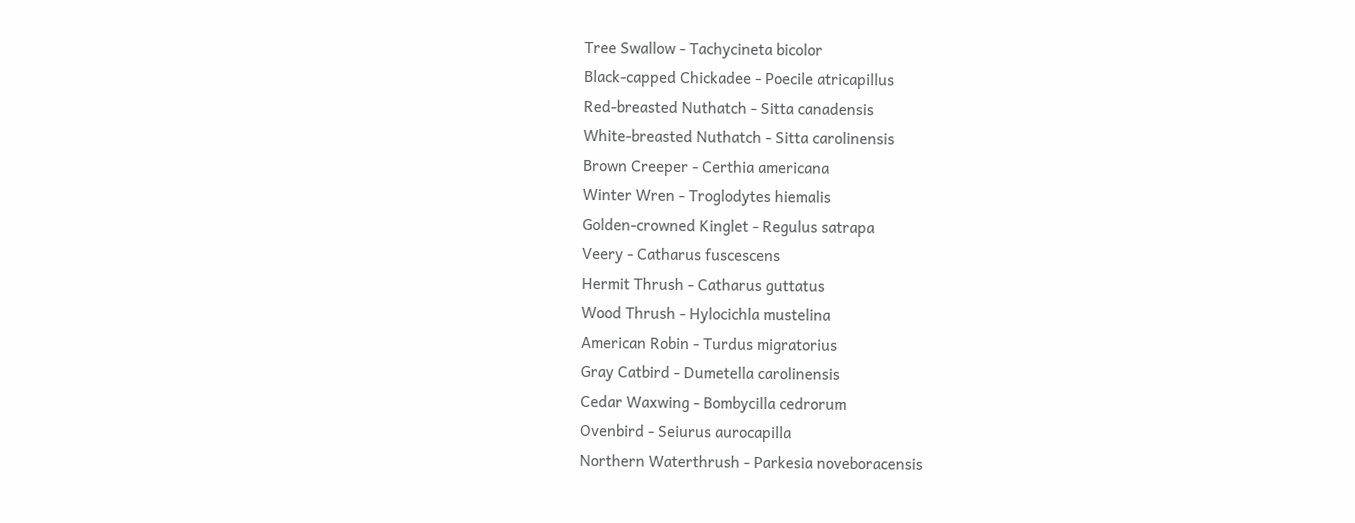Tree Swallow - Tachycineta bicolor
Black-capped Chickadee - Poecile atricapillus
Red-breasted Nuthatch - Sitta canadensis
White-breasted Nuthatch - Sitta carolinensis
Brown Creeper - Certhia americana
Winter Wren - Troglodytes hiemalis
Golden-crowned Kinglet - Regulus satrapa
Veery - Catharus fuscescens
Hermit Thrush - Catharus guttatus
Wood Thrush - Hylocichla mustelina
American Robin - Turdus migratorius
Gray Catbird - Dumetella carolinensis
Cedar Waxwing - Bombycilla cedrorum
Ovenbird - Seiurus aurocapilla
Northern Waterthrush - Parkesia noveboracensis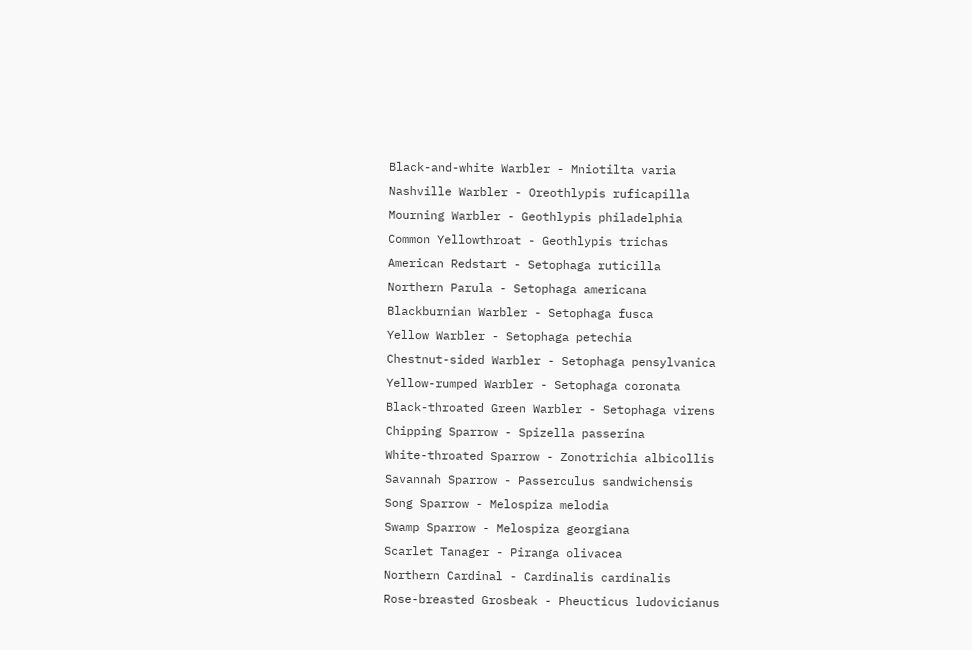Black-and-white Warbler - Mniotilta varia
Nashville Warbler - Oreothlypis ruficapilla
Mourning Warbler - Geothlypis philadelphia
Common Yellowthroat - Geothlypis trichas
American Redstart - Setophaga ruticilla
Northern Parula - Setophaga americana
Blackburnian Warbler - Setophaga fusca
Yellow Warbler - Setophaga petechia
Chestnut-sided Warbler - Setophaga pensylvanica
Yellow-rumped Warbler - Setophaga coronata
Black-throated Green Warbler - Setophaga virens
Chipping Sparrow - Spizella passerina
White-throated Sparrow - Zonotrichia albicollis
Savannah Sparrow - Passerculus sandwichensis
Song Sparrow - Melospiza melodia
Swamp Sparrow - Melospiza georgiana
Scarlet Tanager - Piranga olivacea
Northern Cardinal - Cardinalis cardinalis
Rose-breasted Grosbeak - Pheucticus ludovicianus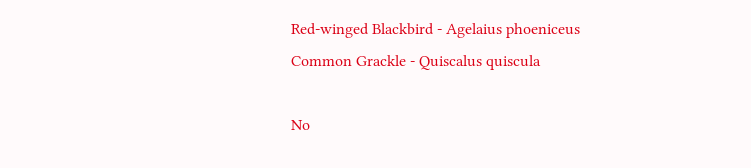Red-winged Blackbird - Agelaius phoeniceus
Common Grackle - Quiscalus quiscula

No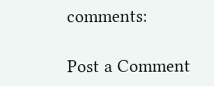comments:

Post a Comment